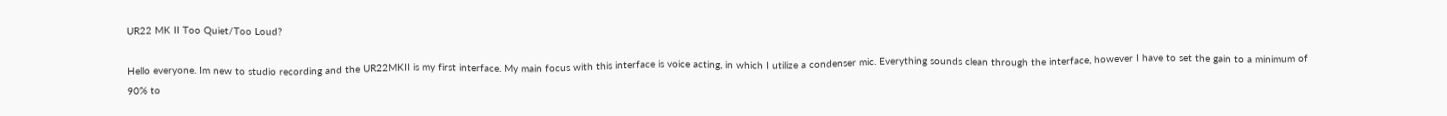UR22 MK II Too Quiet/Too Loud?

Hello everyone. Im new to studio recording and the UR22MKII is my first interface. My main focus with this interface is voice acting, in which I utilize a condenser mic. Everything sounds clean through the interface, however I have to set the gain to a minimum of 90% to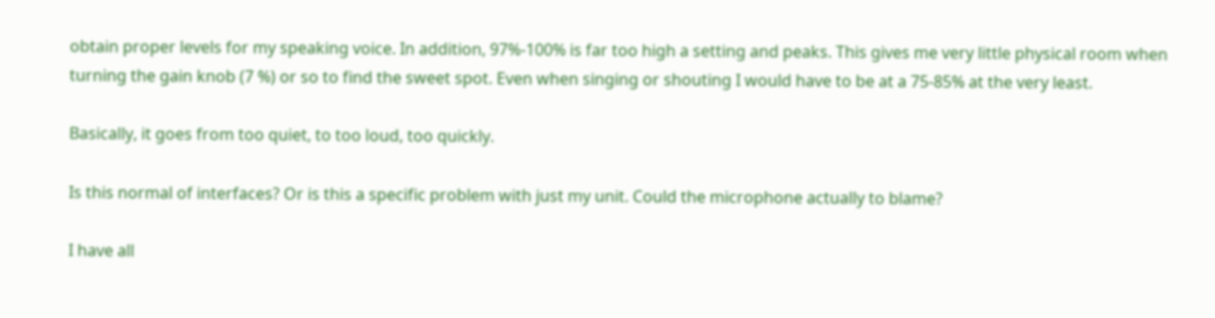obtain proper levels for my speaking voice. In addition, 97%-100% is far too high a setting and peaks. This gives me very little physical room when turning the gain knob (7 %) or so to find the sweet spot. Even when singing or shouting I would have to be at a 75-85% at the very least.

Basically, it goes from too quiet, to too loud, too quickly.

Is this normal of interfaces? Or is this a specific problem with just my unit. Could the microphone actually to blame?

I have all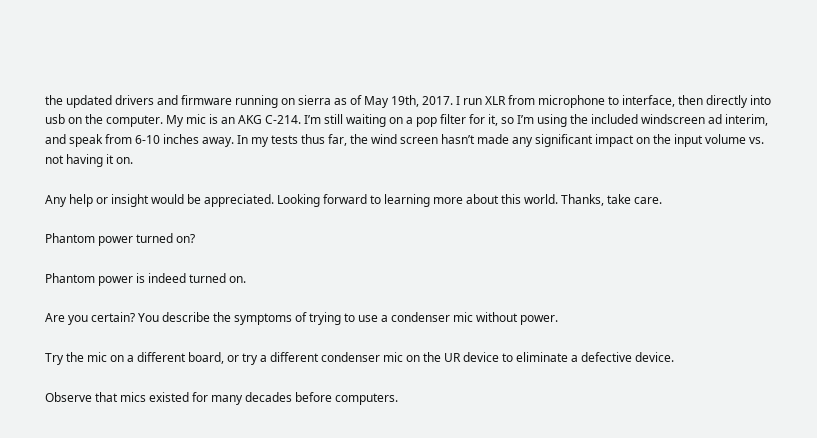the updated drivers and firmware running on sierra as of May 19th, 2017. I run XLR from microphone to interface, then directly into usb on the computer. My mic is an AKG C-214. I’m still waiting on a pop filter for it, so I’m using the included windscreen ad interim, and speak from 6-10 inches away. In my tests thus far, the wind screen hasn’t made any significant impact on the input volume vs. not having it on.

Any help or insight would be appreciated. Looking forward to learning more about this world. Thanks, take care.

Phantom power turned on?

Phantom power is indeed turned on.

Are you certain? You describe the symptoms of trying to use a condenser mic without power.

Try the mic on a different board, or try a different condenser mic on the UR device to eliminate a defective device.

Observe that mics existed for many decades before computers.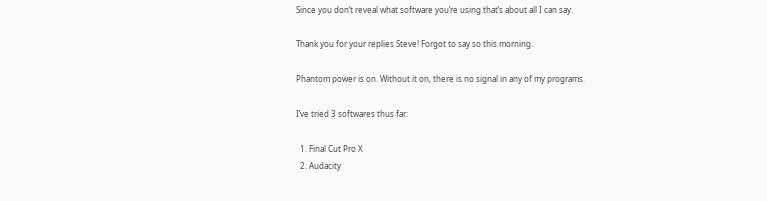Since you don’t reveal what software you’re using that’s about all I can say.

Thank you for your replies Steve! Forgot to say so this morning.

Phantom power is on. Without it on, there is no signal in any of my programs.

I’ve tried 3 softwares thus far:

  1. Final Cut Pro X
  2. Audacity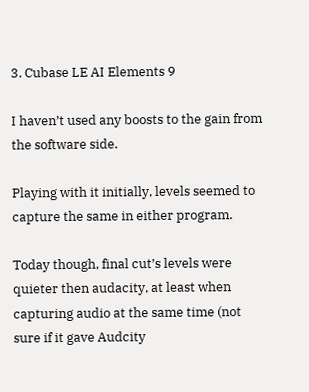3. Cubase LE AI Elements 9

I haven’t used any boosts to the gain from the software side.

Playing with it initially, levels seemed to capture the same in either program.

Today though, final cut’s levels were quieter then audacity, at least when capturing audio at the same time (not sure if it gave Audcity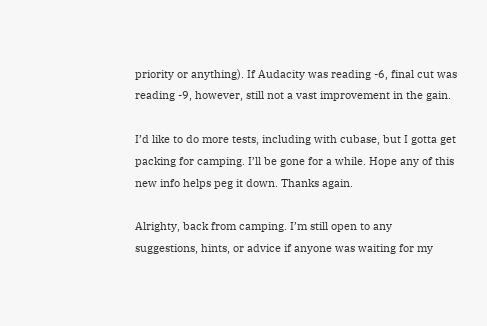priority or anything). If Audacity was reading -6, final cut was reading -9, however, still not a vast improvement in the gain.

I’d like to do more tests, including with cubase, but I gotta get packing for camping. I’ll be gone for a while. Hope any of this new info helps peg it down. Thanks again.

Alrighty, back from camping. I’m still open to any suggestions, hints, or advice if anyone was waiting for my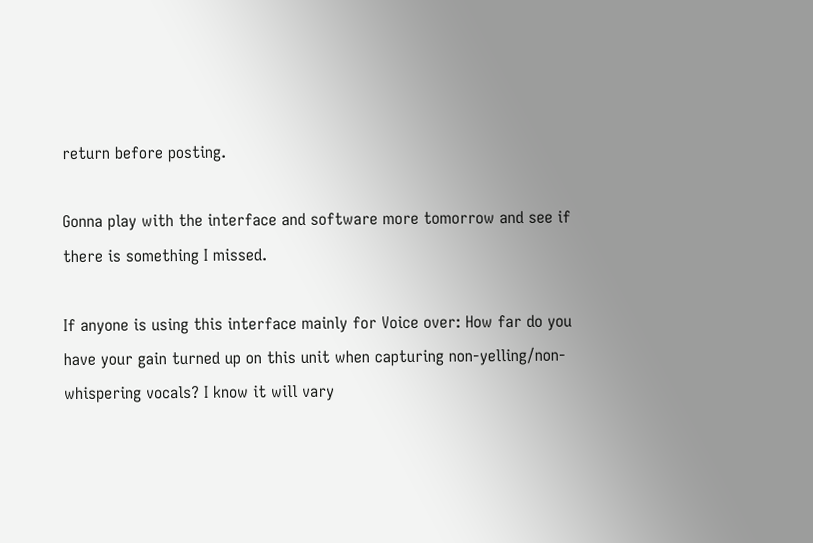return before posting.

Gonna play with the interface and software more tomorrow and see if there is something I missed.

If anyone is using this interface mainly for Voice over: How far do you have your gain turned up on this unit when capturing non-yelling/non-whispering vocals? I know it will vary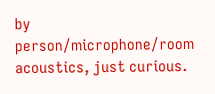by person/microphone/room acoustics, just curious.